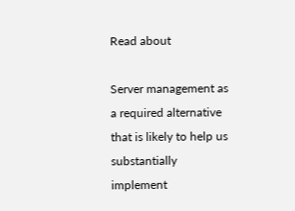Read about

Server management as a required alternative that is likely to help us substantially implement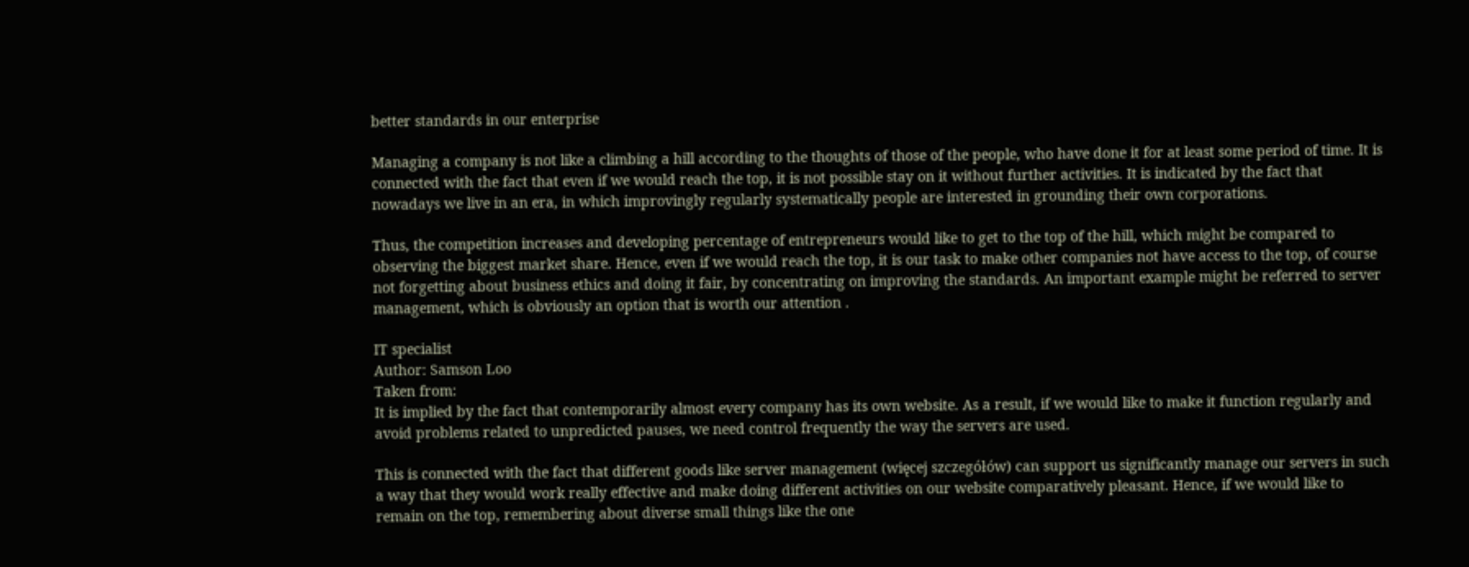better standards in our enterprise

Managing a company is not like a climbing a hill according to the thoughts of those of the people, who have done it for at least some period of time. It is connected with the fact that even if we would reach the top, it is not possible stay on it without further activities. It is indicated by the fact that nowadays we live in an era, in which improvingly regularly systematically people are interested in grounding their own corporations.

Thus, the competition increases and developing percentage of entrepreneurs would like to get to the top of the hill, which might be compared to observing the biggest market share. Hence, even if we would reach the top, it is our task to make other companies not have access to the top, of course not forgetting about business ethics and doing it fair, by concentrating on improving the standards. An important example might be referred to server management, which is obviously an option that is worth our attention .

IT specialist
Author: Samson Loo
Taken from:
It is implied by the fact that contemporarily almost every company has its own website. As a result, if we would like to make it function regularly and avoid problems related to unpredicted pauses, we need control frequently the way the servers are used.

This is connected with the fact that different goods like server management (więcej szczegółów) can support us significantly manage our servers in such a way that they would work really effective and make doing different activities on our website comparatively pleasant. Hence, if we would like to remain on the top, remembering about diverse small things like the one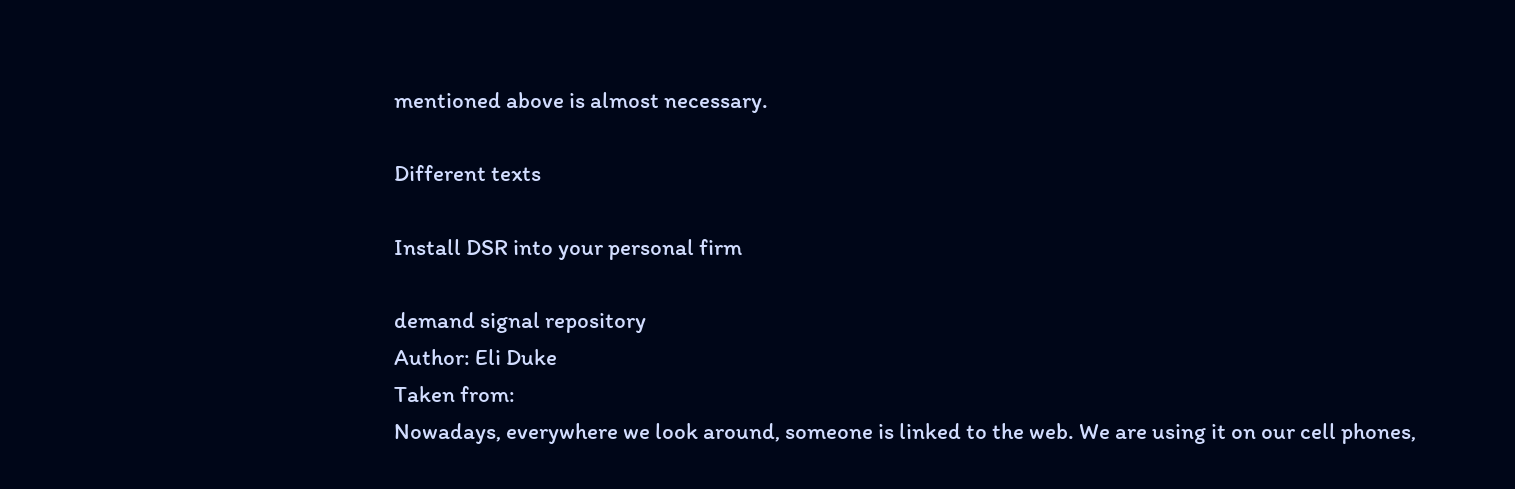mentioned above is almost necessary.

Different texts

Install DSR into your personal firm

demand signal repository
Author: Eli Duke
Taken from:
Nowadays, everywhere we look around, someone is linked to the web. We are using it on our cell phones,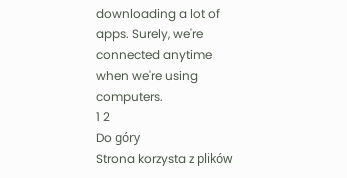downloading a lot of apps. Surely, we're connected anytime when we're using computers.
1 2
Do góry
Strona korzysta z plików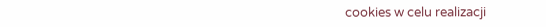cookies w celu realizacji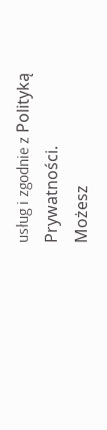usług i zgodnie z Polityką Prywatności.
Możesz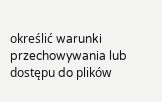określić warunki przechowywania lub dostępu do plików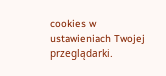cookies w ustawieniach Twojej przeglądarki.